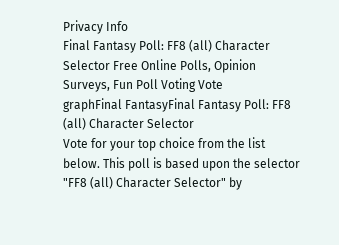Privacy Info
Final Fantasy Poll: FF8 (all) Character Selector Free Online Polls, Opinion Surveys, Fun Poll Voting Vote
graphFinal FantasyFinal Fantasy Poll: FF8 (all) Character Selector
Vote for your top choice from the list below. This poll is based upon the selector "FF8 (all) Character Selector" by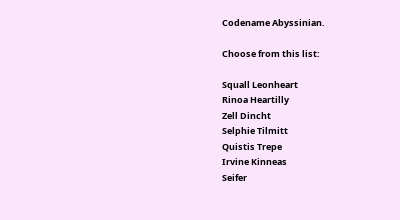Codename Abyssinian.

Choose from this list:

Squall Leonheart
Rinoa Heartilly
Zell Dincht
Selphie Tilmitt
Quistis Trepe
Irvine Kinneas
Seifer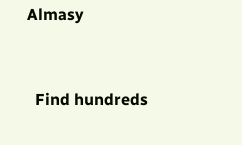Almasy


  Find hundreds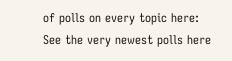of polls on every topic here:
See the very newest polls here